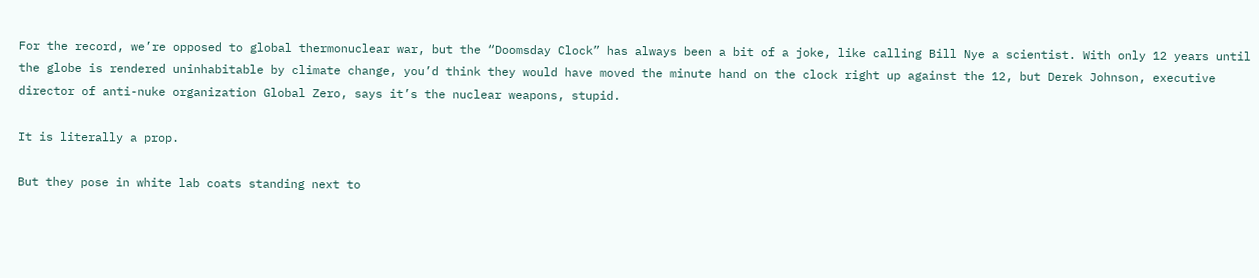For the record, we’re opposed to global thermonuclear war, but the “Doomsday Clock” has always been a bit of a joke, like calling Bill Nye a scientist. With only 12 years until the globe is rendered uninhabitable by climate change, you’d think they would have moved the minute hand on the clock right up against the 12, but Derek Johnson, executive director of anti-nuke organization Global Zero, says it’s the nuclear weapons, stupid.

It is literally a prop.

But they pose in white lab coats standing next to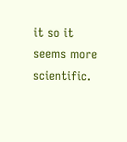it so it seems more scientific.